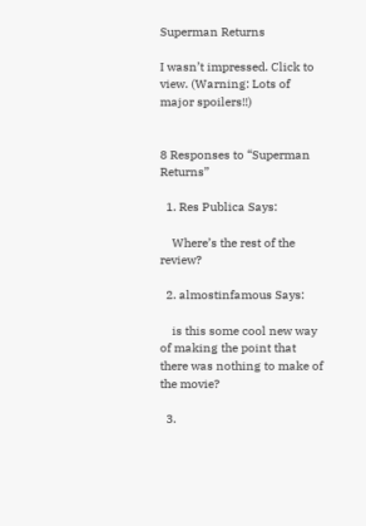Superman Returns

I wasn’t impressed. Click to view. (Warning: Lots of major spoilers!!)


8 Responses to “Superman Returns”

  1. Res Publica Says:

    Where’s the rest of the review?

  2. almostinfamous Says:

    is this some cool new way of making the point that there was nothing to make of the movie?

  3.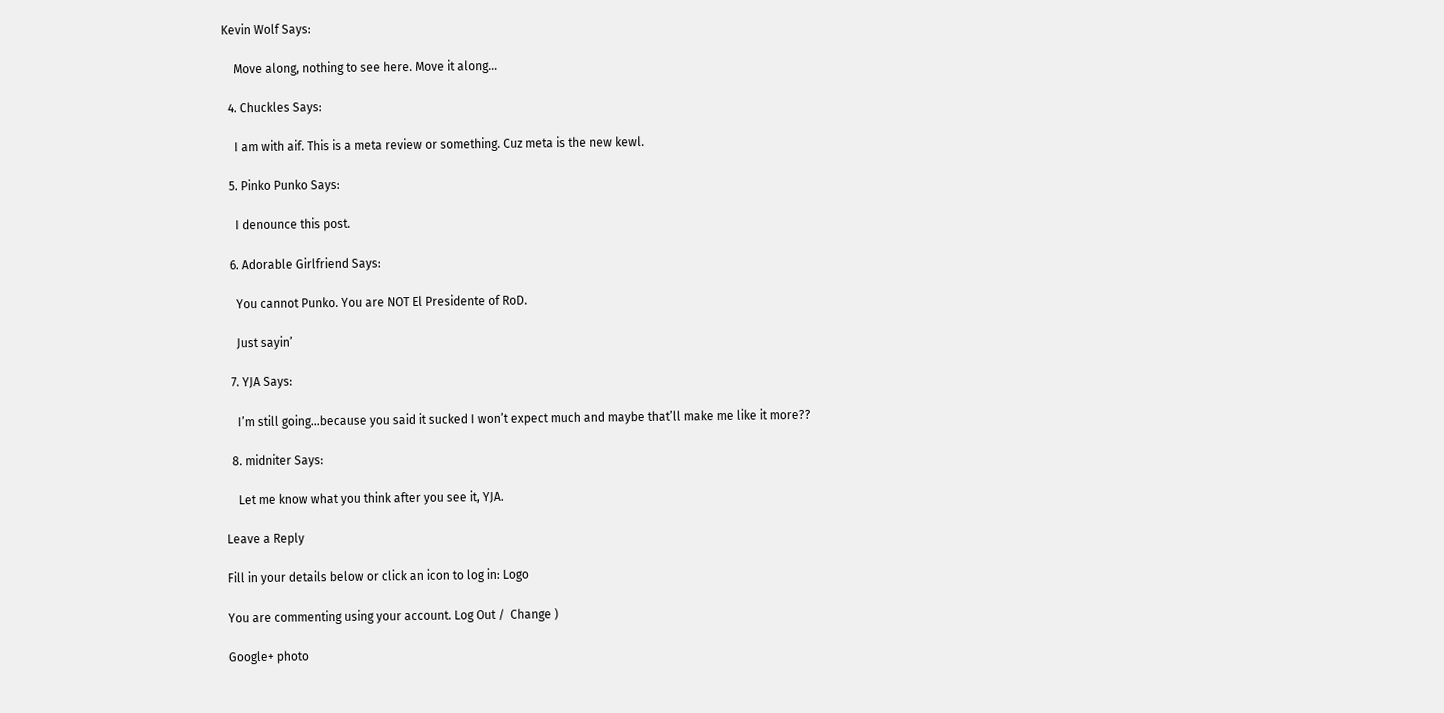Kevin Wolf Says:

    Move along, nothing to see here. Move it along…

  4. Chuckles Says:

    I am with aif. This is a meta review or something. Cuz meta is the new kewl.

  5. Pinko Punko Says:

    I denounce this post.

  6. Adorable Girlfriend Says:

    You cannot Punko. You are NOT El Presidente of RoD.

    Just sayin’

  7. YJA Says:

    I’m still going…because you said it sucked I won’t expect much and maybe that’ll make me like it more??

  8. midniter Says:

    Let me know what you think after you see it, YJA.

Leave a Reply

Fill in your details below or click an icon to log in: Logo

You are commenting using your account. Log Out /  Change )

Google+ photo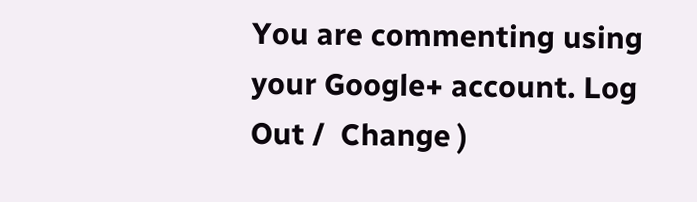You are commenting using your Google+ account. Log Out /  Change )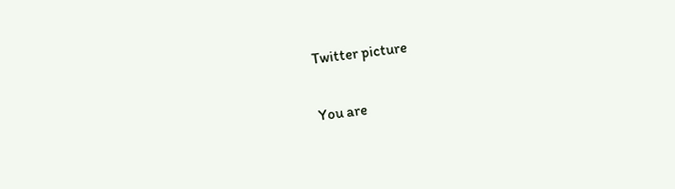Twitter picture

You are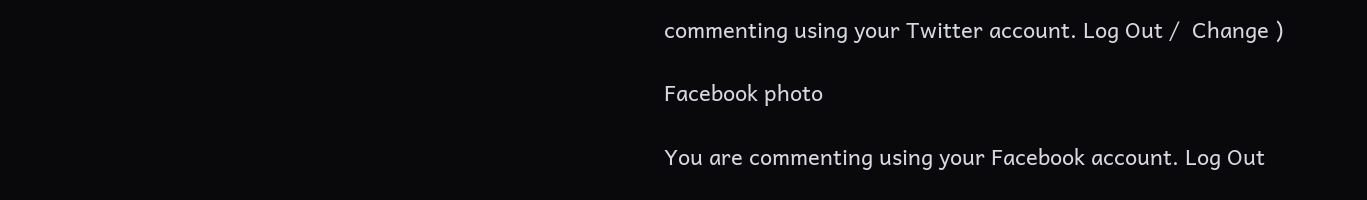commenting using your Twitter account. Log Out /  Change )

Facebook photo

You are commenting using your Facebook account. Log Out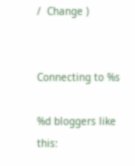/  Change )


Connecting to %s

%d bloggers like this: